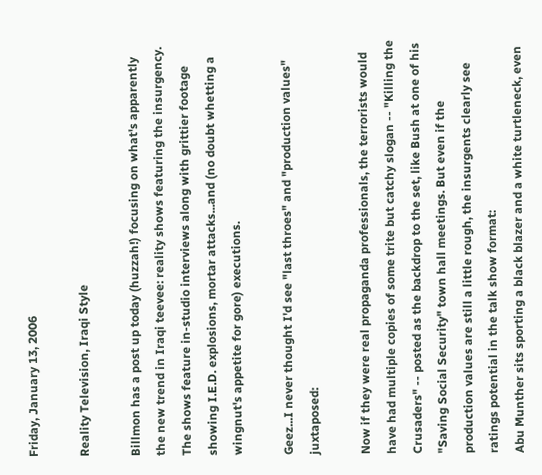Friday, January 13, 2006

Reality Television, Iraqi Style

Billmon has a post up today (huzzah!) focusing on what's apparently the new trend in Iraqi teevee: reality shows featuring the insurgency. The shows feature in-studio interviews along with grittier footage showing I.E.D. explosions, mortar attacks...and (no doubt whetting a wingnut's appetite for gore) executions.

Geez...I never thought I'd see "last throes" and "production values" juxtaposed:

Now if they were real propaganda professionals, the terrorists would have had multiple copies of some trite but catchy slogan -- "Killing the Crusaders" -- posted as the backdrop to the set, like Bush at one of his "Saving Social Security" town hall meetings. But even if the production values are still a little rough, the insurgents clearly see ratings potential in the talk show format:
Abu Munther sits sporting a black blazer and a white turtleneck, even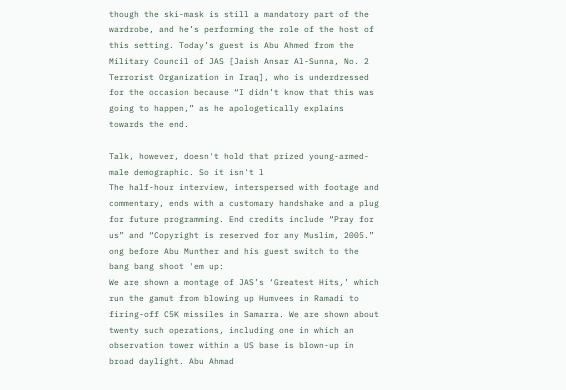though the ski-mask is still a mandatory part of the wardrobe, and he’s performing the role of the host of this setting. Today’s guest is Abu Ahmed from the Military Council of JAS [Jaish Ansar Al-Sunna, No. 2 Terrorist Organization in Iraq], who is underdressed for the occasion because “I didn’t know that this was going to happen,” as he apologetically explains towards the end.

Talk, however, doesn't hold that prized young-armed-male demographic. So it isn't l
The half-hour interview, interspersed with footage and commentary, ends with a customary handshake and a plug for future programming. End credits include “Pray for us” and “Copyright is reserved for any Muslim, 2005.”
ong before Abu Munther and his guest switch to the bang bang shoot 'em up:
We are shown a montage of JAS’s ‘Greatest Hits,’ which run the gamut from blowing up Humvees in Ramadi to firing-off C5K missiles in Samarra. We are shown about twenty such operations, including one in which an observation tower within a US base is blown-up in broad daylight. Abu Ahmad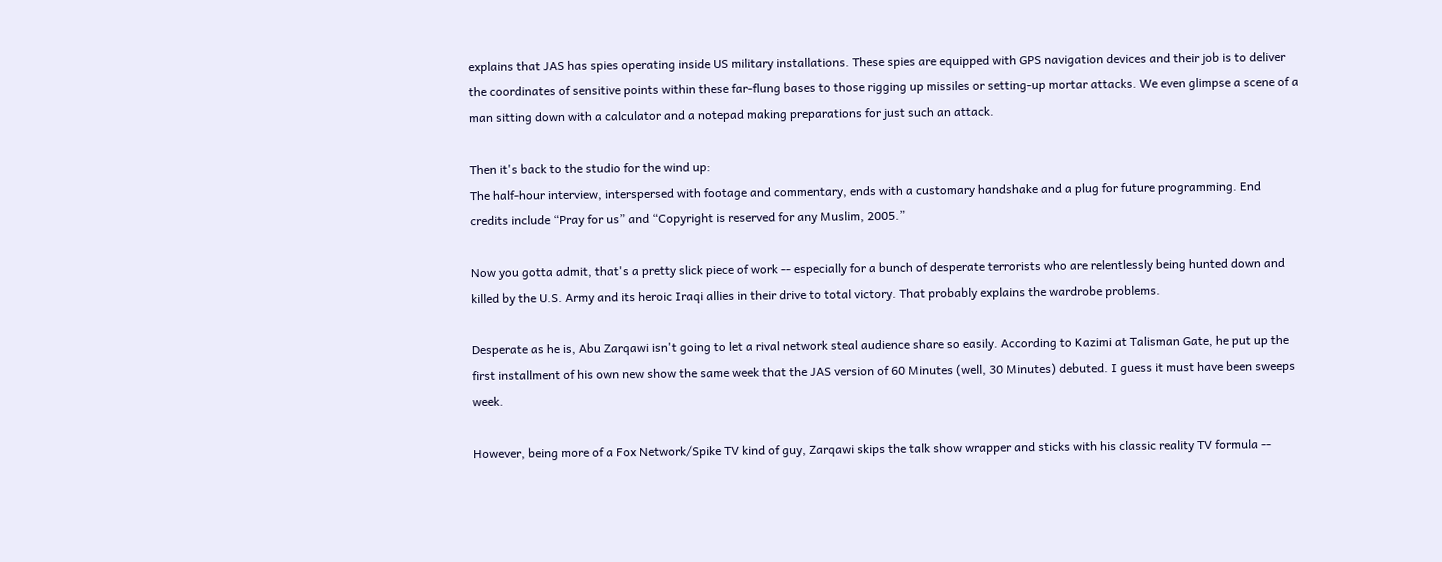explains that JAS has spies operating inside US military installations. These spies are equipped with GPS navigation devices and their job is to deliver the coordinates of sensitive points within these far-flung bases to those rigging up missiles or setting-up mortar attacks. We even glimpse a scene of a man sitting down with a calculator and a notepad making preparations for just such an attack.

Then it's back to the studio for the wind up:
The half-hour interview, interspersed with footage and commentary, ends with a customary handshake and a plug for future programming. End credits include “Pray for us” and “Copyright is reserved for any Muslim, 2005.”

Now you gotta admit, that's a pretty slick piece of work -- especially for a bunch of desperate terrorists who are relentlessly being hunted down and killed by the U.S. Army and its heroic Iraqi allies in their drive to total victory. That probably explains the wardrobe problems.

Desperate as he is, Abu Zarqawi isn't going to let a rival network steal audience share so easily. According to Kazimi at Talisman Gate, he put up the first installment of his own new show the same week that the JAS version of 60 Minutes (well, 30 Minutes) debuted. I guess it must have been sweeps week.

However, being more of a Fox Network/Spike TV kind of guy, Zarqawi skips the talk show wrapper and sticks with his classic reality TV formula --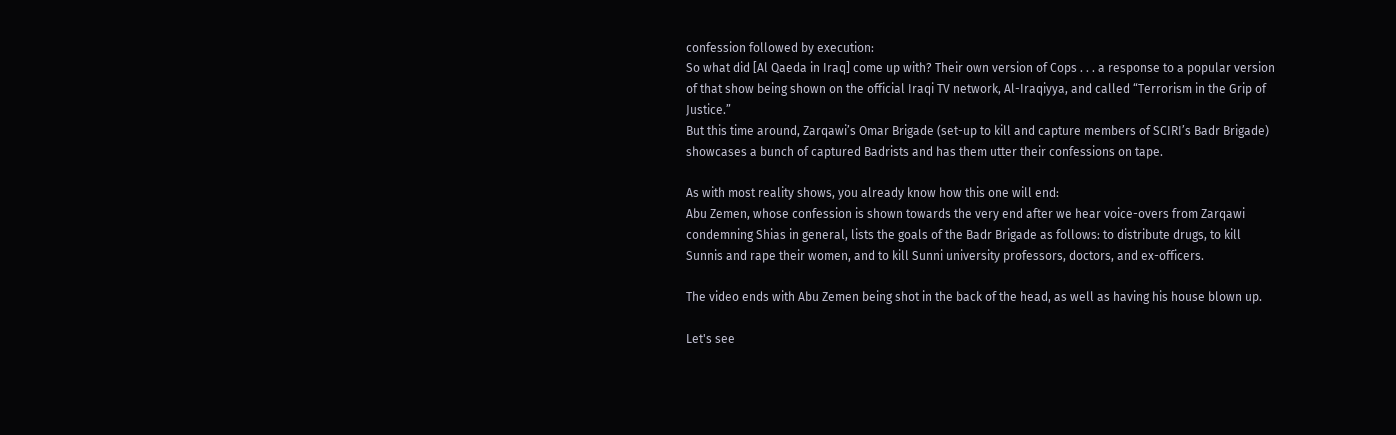confession followed by execution:
So what did [Al Qaeda in Iraq] come up with? Their own version of Cops . . . a response to a popular version of that show being shown on the official Iraqi TV network, Al-Iraqiyya, and called “Terrorism in the Grip of Justice.”
But this time around, Zarqawi’s Omar Brigade (set-up to kill and capture members of SCIRI’s Badr Brigade) showcases a bunch of captured Badrists and has them utter their confessions on tape.

As with most reality shows, you already know how this one will end:
Abu Zemen, whose confession is shown towards the very end after we hear voice-overs from Zarqawi condemning Shias in general, lists the goals of the Badr Brigade as follows: to distribute drugs, to kill Sunnis and rape their women, and to kill Sunni university professors, doctors, and ex-officers.

The video ends with Abu Zemen being shot in the back of the head, as well as having his house blown up.

Let's see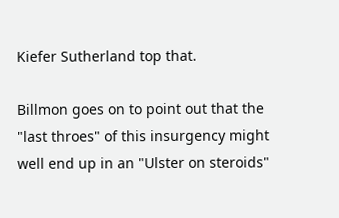Kiefer Sutherland top that.

Billmon goes on to point out that the "last throes" of this insurgency might well end up in an "Ulster on steroids"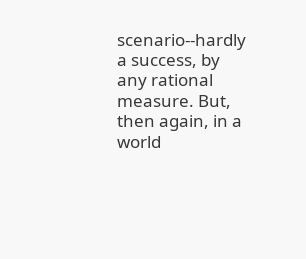scenario--hardly a success, by any rational measure. But, then again, in a world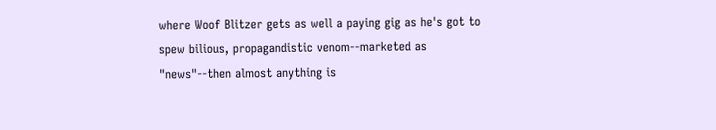where Woof Blitzer gets as well a paying gig as he's got to spew bilious, propagandistic venom--marketed as "news"--then almost anything is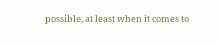possible, at least when it comes to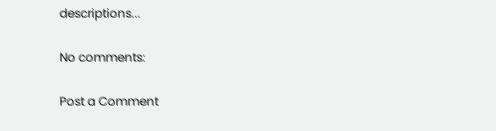descriptions...

No comments:

Post a Comment